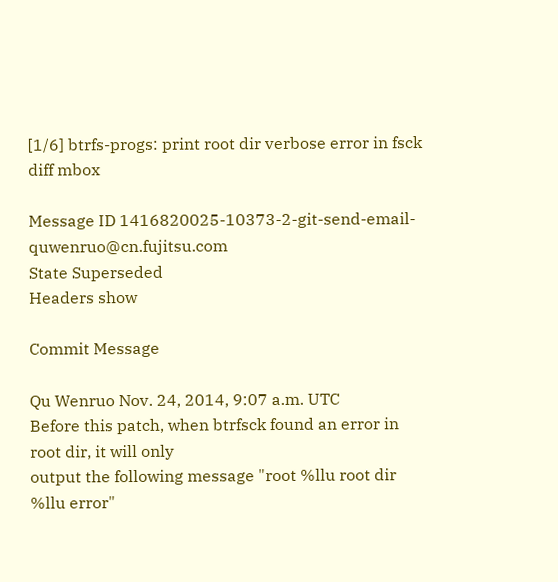[1/6] btrfs-progs: print root dir verbose error in fsck
diff mbox

Message ID 1416820025-10373-2-git-send-email-quwenruo@cn.fujitsu.com
State Superseded
Headers show

Commit Message

Qu Wenruo Nov. 24, 2014, 9:07 a.m. UTC
Before this patch, when btrfsck found an error in root dir, it will only
output the following message "root %llu root dir %llu error"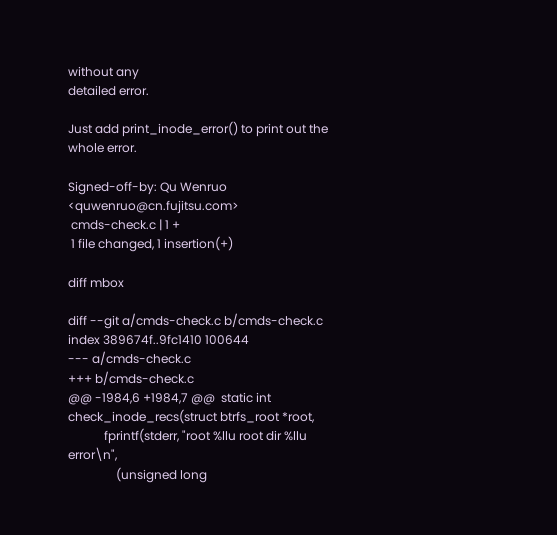without any
detailed error.

Just add print_inode_error() to print out the whole error.

Signed-off-by: Qu Wenruo <quwenruo@cn.fujitsu.com>
 cmds-check.c | 1 +
 1 file changed, 1 insertion(+)

diff mbox

diff --git a/cmds-check.c b/cmds-check.c
index 389674f..9fc1410 100644
--- a/cmds-check.c
+++ b/cmds-check.c
@@ -1984,6 +1984,7 @@  static int check_inode_recs(struct btrfs_root *root,
            fprintf(stderr, "root %llu root dir %llu error\n",
                (unsigned long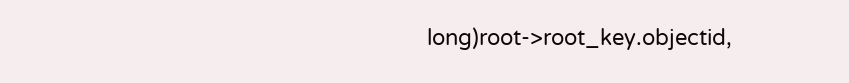long)root->root_key.objectid,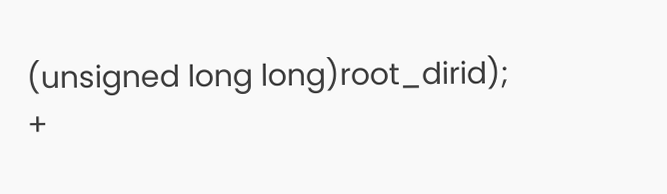(unsigned long long)root_dirid);
+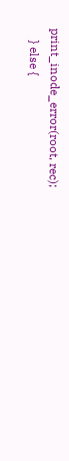print_inode_error(root, rec);
    } else {